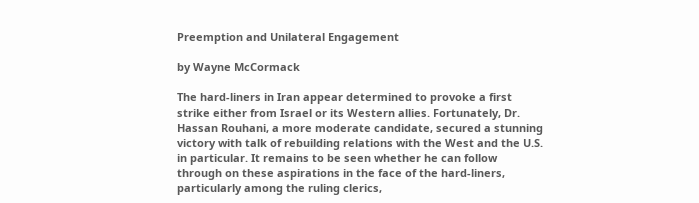Preemption and Unilateral Engagement

by Wayne McCormack

The hard-liners in Iran appear determined to provoke a first strike either from Israel or its Western allies. Fortunately, Dr. Hassan Rouhani, a more moderate candidate, secured a stunning victory with talk of rebuilding relations with the West and the U.S. in particular. It remains to be seen whether he can follow through on these aspirations in the face of the hard-liners, particularly among the ruling clerics,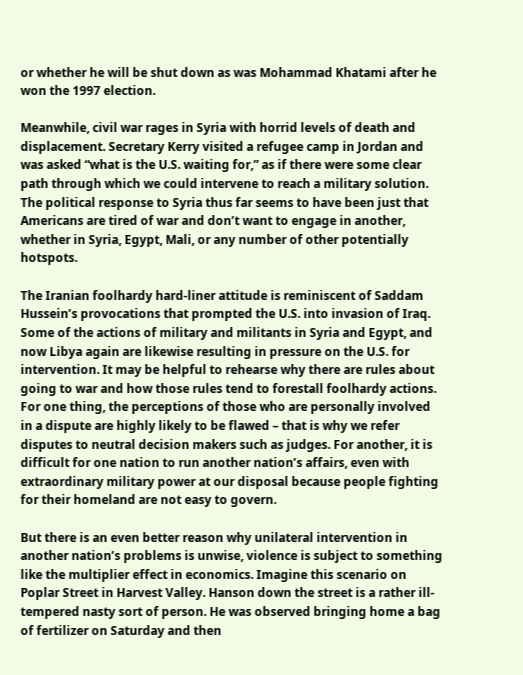or whether he will be shut down as was Mohammad Khatami after he won the 1997 election.

Meanwhile, civil war rages in Syria with horrid levels of death and displacement. Secretary Kerry visited a refugee camp in Jordan and was asked “what is the U.S. waiting for,” as if there were some clear path through which we could intervene to reach a military solution. The political response to Syria thus far seems to have been just that Americans are tired of war and don’t want to engage in another, whether in Syria, Egypt, Mali, or any number of other potentially hotspots.

The Iranian foolhardy hard-liner attitude is reminiscent of Saddam Hussein’s provocations that prompted the U.S. into invasion of Iraq. Some of the actions of military and militants in Syria and Egypt, and now Libya again are likewise resulting in pressure on the U.S. for intervention. It may be helpful to rehearse why there are rules about going to war and how those rules tend to forestall foolhardy actions. For one thing, the perceptions of those who are personally involved in a dispute are highly likely to be flawed – that is why we refer disputes to neutral decision makers such as judges. For another, it is difficult for one nation to run another nation’s affairs, even with extraordinary military power at our disposal because people fighting for their homeland are not easy to govern.

But there is an even better reason why unilateral intervention in another nation’s problems is unwise, violence is subject to something like the multiplier effect in economics. Imagine this scenario on Poplar Street in Harvest Valley. Hanson down the street is a rather ill-tempered nasty sort of person. He was observed bringing home a bag of fertilizer on Saturday and then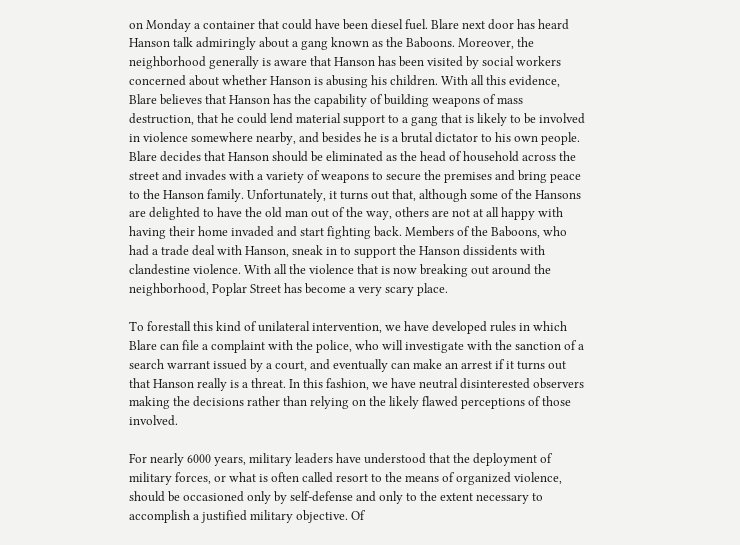on Monday a container that could have been diesel fuel. Blare next door has heard Hanson talk admiringly about a gang known as the Baboons. Moreover, the neighborhood generally is aware that Hanson has been visited by social workers concerned about whether Hanson is abusing his children. With all this evidence, Blare believes that Hanson has the capability of building weapons of mass destruction, that he could lend material support to a gang that is likely to be involved in violence somewhere nearby, and besides he is a brutal dictator to his own people. Blare decides that Hanson should be eliminated as the head of household across the street and invades with a variety of weapons to secure the premises and bring peace to the Hanson family. Unfortunately, it turns out that, although some of the Hansons are delighted to have the old man out of the way, others are not at all happy with having their home invaded and start fighting back. Members of the Baboons, who had a trade deal with Hanson, sneak in to support the Hanson dissidents with clandestine violence. With all the violence that is now breaking out around the neighborhood, Poplar Street has become a very scary place.

To forestall this kind of unilateral intervention, we have developed rules in which Blare can file a complaint with the police, who will investigate with the sanction of a search warrant issued by a court, and eventually can make an arrest if it turns out that Hanson really is a threat. In this fashion, we have neutral disinterested observers making the decisions rather than relying on the likely flawed perceptions of those involved.

For nearly 6000 years, military leaders have understood that the deployment of military forces, or what is often called resort to the means of organized violence, should be occasioned only by self-defense and only to the extent necessary to accomplish a justified military objective. Of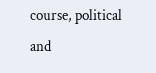course, political and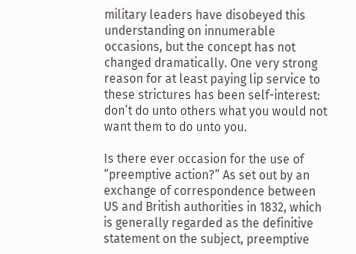military leaders have disobeyed this understanding on innumerable occasions, but the concept has not changed dramatically. One very strong reason for at least paying lip service to these strictures has been self-interest: don’t do unto others what you would not want them to do unto you.

Is there ever occasion for the use of “preemptive action?” As set out by an exchange of correspondence between US and British authorities in 1832, which is generally regarded as the definitive statement on the subject, preemptive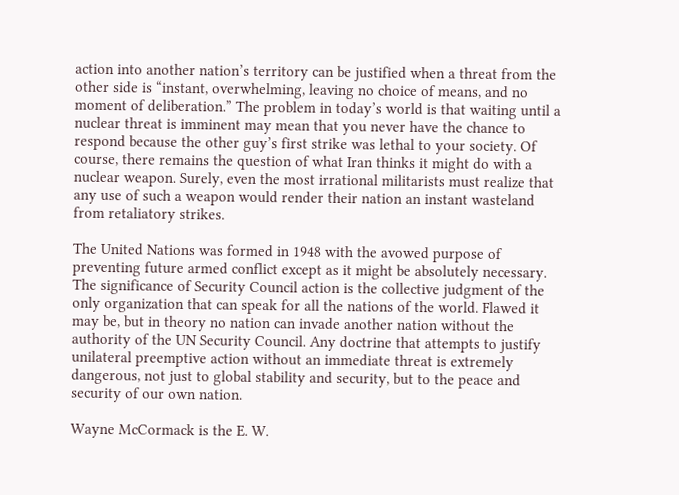action into another nation’s territory can be justified when a threat from the other side is “instant, overwhelming, leaving no choice of means, and no moment of deliberation.” The problem in today’s world is that waiting until a nuclear threat is imminent may mean that you never have the chance to respond because the other guy’s first strike was lethal to your society. Of course, there remains the question of what Iran thinks it might do with a nuclear weapon. Surely, even the most irrational militarists must realize that any use of such a weapon would render their nation an instant wasteland from retaliatory strikes.

The United Nations was formed in 1948 with the avowed purpose of preventing future armed conflict except as it might be absolutely necessary. The significance of Security Council action is the collective judgment of the only organization that can speak for all the nations of the world. Flawed it may be, but in theory no nation can invade another nation without the authority of the UN Security Council. Any doctrine that attempts to justify unilateral preemptive action without an immediate threat is extremely dangerous, not just to global stability and security, but to the peace and security of our own nation.

Wayne McCormack is the E. W.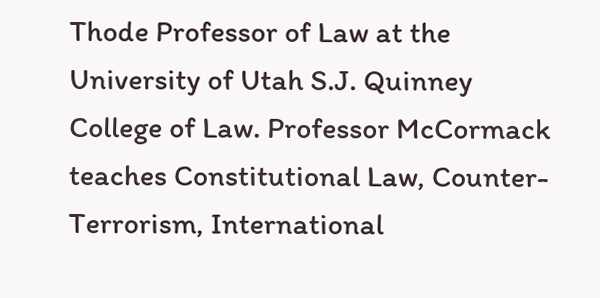Thode Professor of Law at the University of Utah S.J. Quinney College of Law. Professor McCormack teaches Constitutional Law, Counter-Terrorism, International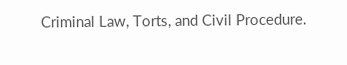Criminal Law, Torts, and Civil Procedure.